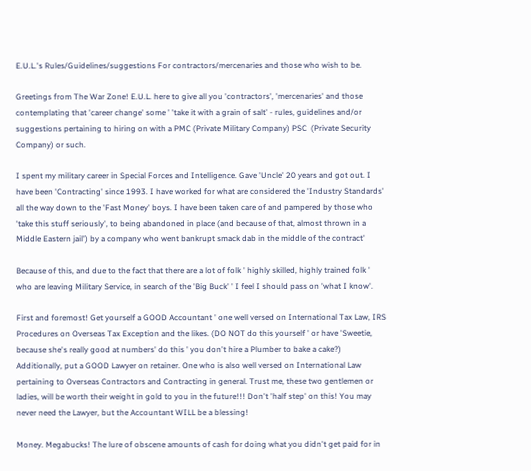E.U.L.'s Rules/Guidelines/suggestions For contractors/mercenaries and those who wish to be.

Greetings from The War Zone! E.U.L. here to give all you 'contractors', 'mercenaries' and those contemplating that 'career change' some ' 'take it with a grain of salt' - rules, guidelines and/or suggestions pertaining to hiring on with a PMC (Private Military Company) PSC  (Private Security Company) or such.

I spent my military career in Special Forces and Intelligence. Gave 'Uncle' 20 years and got out. I have been 'Contracting' since 1993. I have worked for what are considered the 'Industry Standards' all the way down to the 'Fast Money' boys. I have been taken care of and pampered by those who 'take this stuff seriously', to being abandoned in place (and because of that, almost thrown in a Middle Eastern jail') by a company who went bankrupt smack dab in the middle of the contract'

Because of this, and due to the fact that there are a lot of folk ' highly skilled, highly trained folk ' who are leaving Military Service, in search of the 'Big Buck' ' I feel I should pass on 'what I know'.

First and foremost! Get yourself a GOOD Accountant ' one well versed on International Tax Law, IRS Procedures on Overseas Tax Exception and the likes. (DO NOT do this yourself ' or have 'Sweetie, because she's really good at numbers' do this ' you don't hire a Plumber to bake a cake?) Additionally, put a GOOD Lawyer on retainer. One who is also well versed on International Law pertaining to Overseas Contractors and Contracting in general. Trust me, these two gentlemen or ladies, will be worth their weight in gold to you in the future!!! Don't 'half step' on this! You may never need the Lawyer, but the Accountant WILL be a blessing!

Money. Megabucks! The lure of obscene amounts of cash for doing what you didn't get paid for in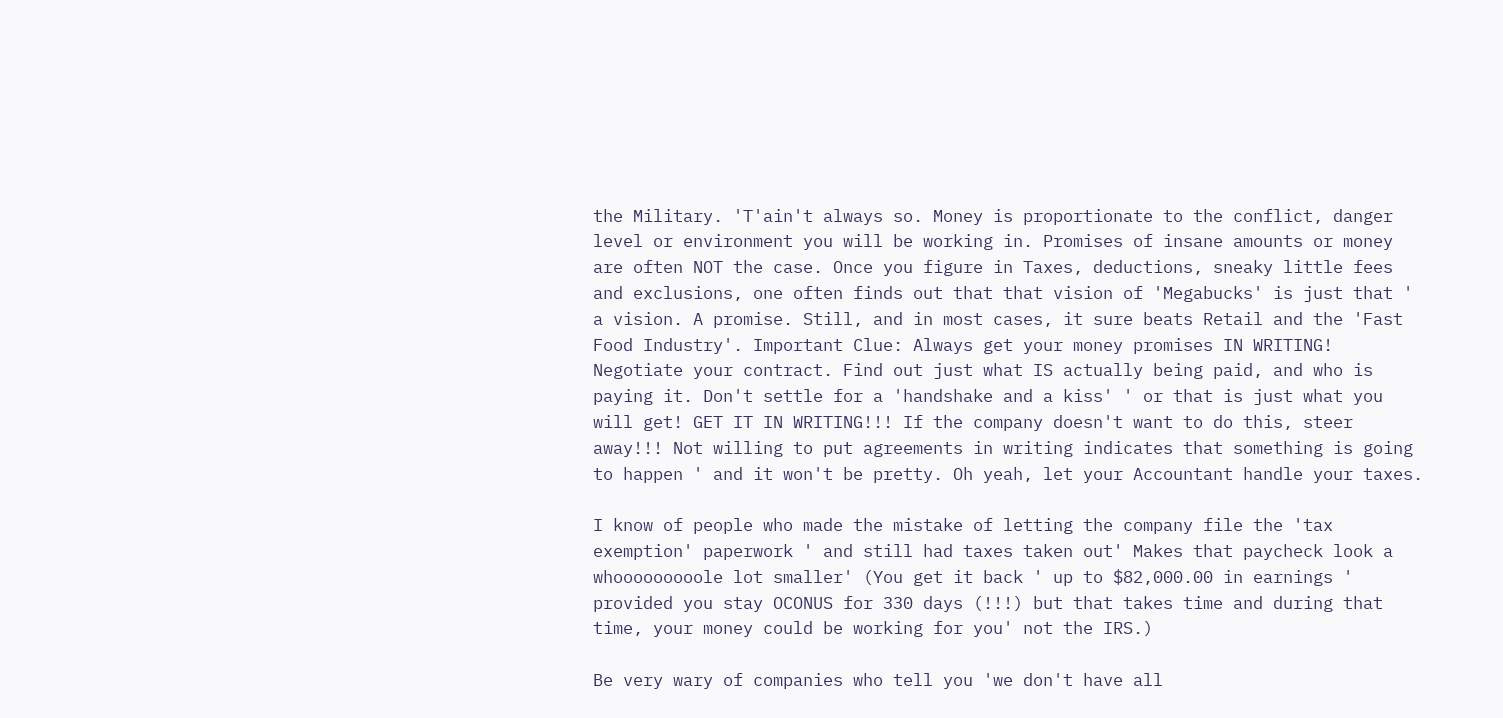the Military. 'T'ain't always so. Money is proportionate to the conflict, danger level or environment you will be working in. Promises of insane amounts or money are often NOT the case. Once you figure in Taxes, deductions, sneaky little fees and exclusions, one often finds out that that vision of 'Megabucks' is just that ' a vision. A promise. Still, and in most cases, it sure beats Retail and the 'Fast Food Industry'. Important Clue: Always get your money promises IN WRITING! Negotiate your contract. Find out just what IS actually being paid, and who is paying it. Don't settle for a 'handshake and a kiss' ' or that is just what you will get! GET IT IN WRITING!!! If the company doesn't want to do this, steer away!!! Not willing to put agreements in writing indicates that something is going to happen ' and it won't be pretty. Oh yeah, let your Accountant handle your taxes.

I know of people who made the mistake of letting the company file the 'tax exemption' paperwork ' and still had taxes taken out' Makes that paycheck look a whooooooooole lot smaller' (You get it back ' up to $82,000.00 in earnings ' provided you stay OCONUS for 330 days (!!!) but that takes time and during that time, your money could be working for you' not the IRS.)

Be very wary of companies who tell you 'we don't have all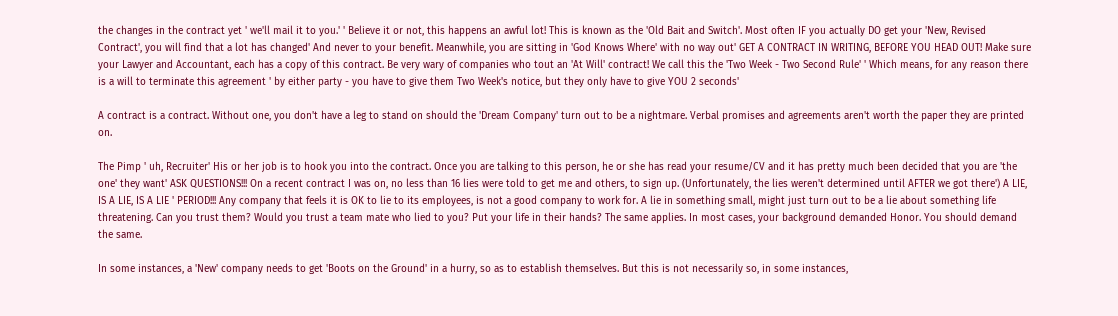the changes in the contract yet ' we'll mail it to you.' ' Believe it or not, this happens an awful lot! This is known as the 'Old Bait and Switch'. Most often IF you actually DO get your 'New, Revised Contract', you will find that a lot has changed' And never to your benefit. Meanwhile, you are sitting in 'God Knows Where' with no way out' GET A CONTRACT IN WRITING, BEFORE YOU HEAD OUT! Make sure your Lawyer and Accountant, each has a copy of this contract. Be very wary of companies who tout an 'At Will' contract! We call this the 'Two Week - Two Second Rule' ' Which means, for any reason there is a will to terminate this agreement ' by either party - you have to give them Two Week's notice, but they only have to give YOU 2 seconds'

A contract is a contract. Without one, you don't have a leg to stand on should the 'Dream Company' turn out to be a nightmare. Verbal promises and agreements aren't worth the paper they are printed on.

The Pimp ' uh, Recruiter' His or her job is to hook you into the contract. Once you are talking to this person, he or she has read your resume/CV and it has pretty much been decided that you are 'the one' they want' ASK QUESTIONS!!! On a recent contract I was on, no less than 16 lies were told to get me and others, to sign up. (Unfortunately, the lies weren't determined until AFTER we got there') A LIE, IS A LIE, IS A LIE ' PERIOD!!! Any company that feels it is OK to lie to its employees, is not a good company to work for. A lie in something small, might just turn out to be a lie about something life threatening. Can you trust them? Would you trust a team mate who lied to you? Put your life in their hands? The same applies. In most cases, your background demanded Honor. You should demand the same.

In some instances, a 'New' company needs to get 'Boots on the Ground' in a hurry, so as to establish themselves. But this is not necessarily so, in some instances,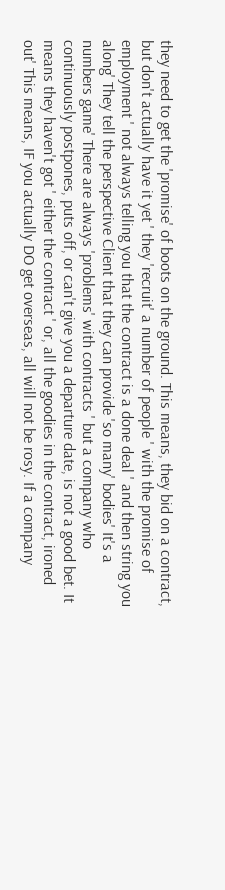they need to get the 'promise' of boots on the ground. This means, they bid on a contract, but don't actually have it yet ' they 'recruit' a number of people ' with the promise of employment ' not always telling you that the contract is a done deal ' and then string you along' They tell the perspective Client that they can provide 'so many' bodies' It's a numbers game' There are always 'problems' with contracts ' but a company who continuously postpones, puts off, or can't give you a departure date, is not a good bet. It means they haven't got ' either the contract ' or, all the goodies in the contract, ironed out' This means, IF you actually DO get overseas, all will not be rosy. If a company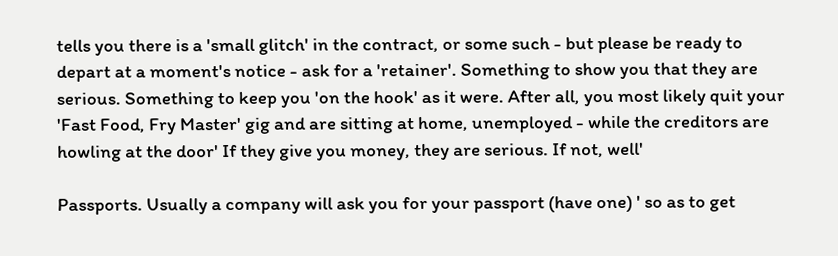tells you there is a 'small glitch' in the contract, or some such - but please be ready to depart at a moment's notice - ask for a 'retainer'. Something to show you that they are serious. Something to keep you 'on the hook' as it were. After all, you most likely quit your 'Fast Food, Fry Master' gig and are sitting at home, unemployed - while the creditors are howling at the door' If they give you money, they are serious. If not, well'

Passports. Usually a company will ask you for your passport (have one) ' so as to get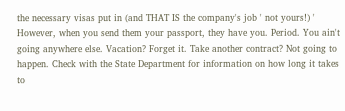the necessary visas put in (and THAT IS the company's job ' not yours!) ' However, when you send them your passport, they have you. Period. You ain't going anywhere else. Vacation? Forget it. Take another contract? Not going to happen. Check with the State Department for information on how long it takes to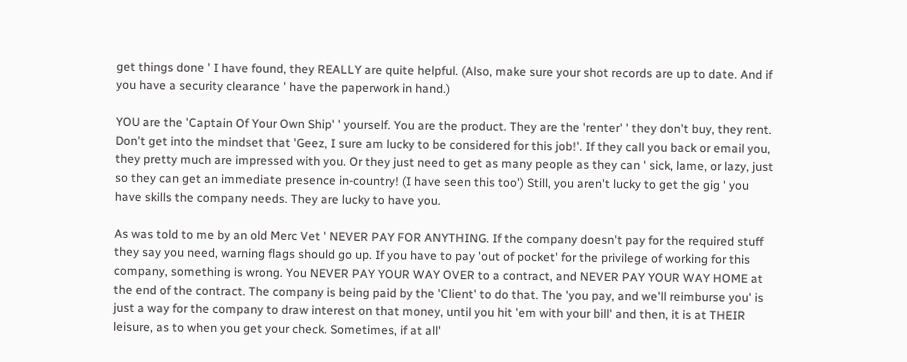get things done ' I have found, they REALLY are quite helpful. (Also, make sure your shot records are up to date. And if you have a security clearance ' have the paperwork in hand.)

YOU are the 'Captain Of Your Own Ship' ' yourself. You are the product. They are the 'renter' ' they don't buy, they rent. Don't get into the mindset that 'Geez, I sure am lucky to be considered for this job!'. If they call you back or email you, they pretty much are impressed with you. Or they just need to get as many people as they can ' sick, lame, or lazy, just so they can get an immediate presence in-country! (I have seen this too') Still, you aren't lucky to get the gig ' you have skills the company needs. They are lucky to have you.

As was told to me by an old Merc Vet ' NEVER PAY FOR ANYTHING. If the company doesn't pay for the required stuff they say you need, warning flags should go up. If you have to pay 'out of pocket' for the privilege of working for this company, something is wrong. You NEVER PAY YOUR WAY OVER to a contract, and NEVER PAY YOUR WAY HOME at the end of the contract. The company is being paid by the 'Client' to do that. The 'you pay, and we'll reimburse you' is just a way for the company to draw interest on that money, until you hit 'em with your bill' and then, it is at THEIR leisure, as to when you get your check. Sometimes, if at all'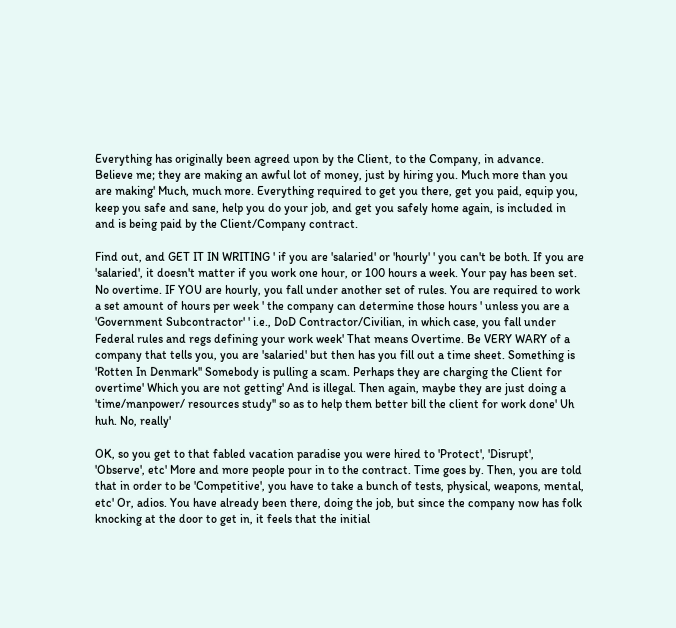Everything has originally been agreed upon by the Client, to the Company, in advance. Believe me; they are making an awful lot of money, just by hiring you. Much more than you are making' Much, much more. Everything required to get you there, get you paid, equip you, keep you safe and sane, help you do your job, and get you safely home again, is included in and is being paid by the Client/Company contract.

Find out, and GET IT IN WRITING ' if you are 'salaried' or 'hourly' ' you can't be both. If you are 'salaried', it doesn't matter if you work one hour, or 100 hours a week. Your pay has been set. No overtime. IF YOU are hourly, you fall under another set of rules. You are required to work a set amount of hours per week ' the company can determine those hours ' unless you are a 'Government Subcontractor' ' i.e., DoD Contractor/Civilian, in which case, you fall under Federal rules and regs defining your work week' That means Overtime. Be VERY WARY of a company that tells you, you are 'salaried' but then has you fill out a time sheet. Something is 'Rotten In Denmark'' Somebody is pulling a scam. Perhaps they are charging the Client for overtime' Which you are not getting' And is illegal. Then again, maybe they are just doing a 'time/manpower/ resources study'' so as to help them better bill the client for work done' Uh huh. No, really'

OK, so you get to that fabled vacation paradise you were hired to 'Protect', 'Disrupt', 'Observe', etc' More and more people pour in to the contract. Time goes by. Then, you are told that in order to be 'Competitive', you have to take a bunch of tests, physical, weapons, mental, etc' Or, adios. You have already been there, doing the job, but since the company now has folk knocking at the door to get in, it feels that the initial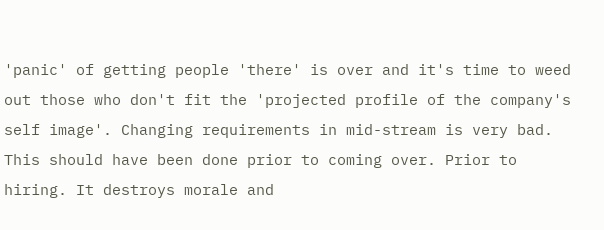'panic' of getting people 'there' is over and it's time to weed out those who don't fit the 'projected profile of the company's self image'. Changing requirements in mid-stream is very bad. This should have been done prior to coming over. Prior to hiring. It destroys morale and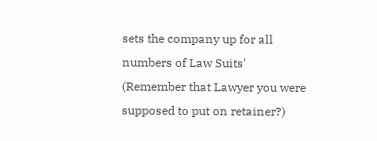sets the company up for all numbers of Law Suits' (Remember that Lawyer you were supposed to put on retainer?)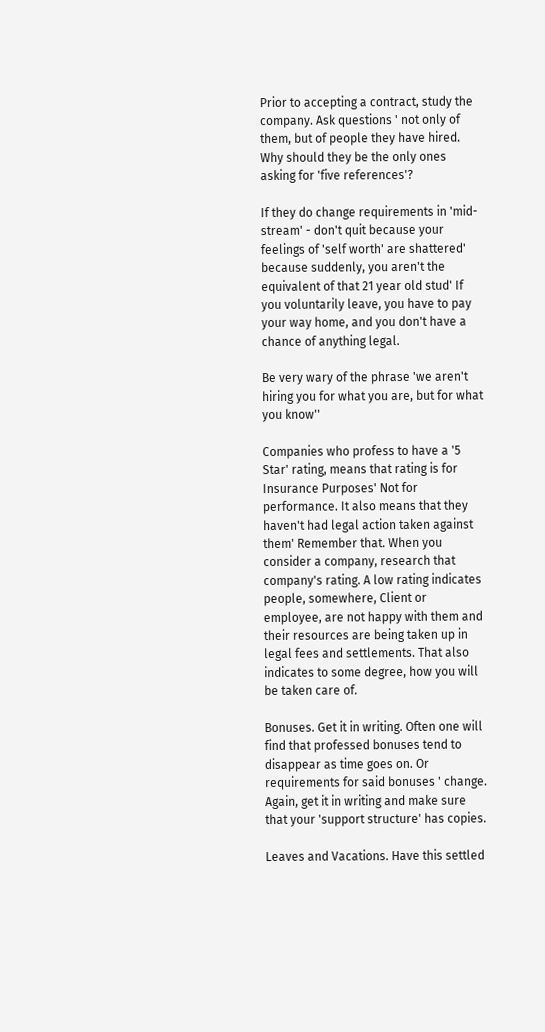Prior to accepting a contract, study the company. Ask questions ' not only of them, but of people they have hired. Why should they be the only ones asking for 'five references'?

If they do change requirements in 'mid-stream' - don't quit because your feelings of 'self worth' are shattered' because suddenly, you aren't the equivalent of that 21 year old stud' If you voluntarily leave, you have to pay your way home, and you don't have a chance of anything legal.

Be very wary of the phrase 'we aren't hiring you for what you are, but for what you know''

Companies who profess to have a '5 Star' rating, means that rating is for Insurance Purposes' Not for performance. It also means that they haven't had legal action taken against them' Remember that. When you consider a company, research that company's rating. A low rating indicates people, somewhere, Client or employee, are not happy with them and their resources are being taken up in legal fees and settlements. That also indicates to some degree, how you will be taken care of.

Bonuses. Get it in writing. Often one will find that professed bonuses tend to disappear as time goes on. Or requirements for said bonuses ' change. Again, get it in writing and make sure that your 'support structure' has copies.

Leaves and Vacations. Have this settled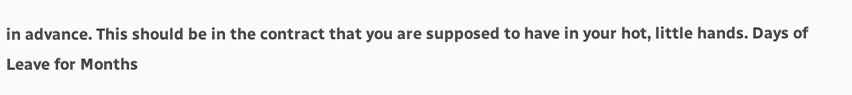in advance. This should be in the contract that you are supposed to have in your hot, little hands. Days of Leave for Months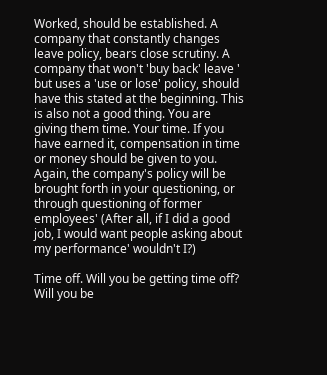Worked, should be established. A company that constantly changes leave policy, bears close scrutiny. A company that won't 'buy back' leave ' but uses a 'use or lose' policy, should have this stated at the beginning. This is also not a good thing. You are giving them time. Your time. If you have earned it, compensation in time or money should be given to you. Again, the company's policy will be brought forth in your questioning, or through questioning of former employees' (After all, if I did a good job, I would want people asking about my performance' wouldn't I?)

Time off. Will you be getting time off? Will you be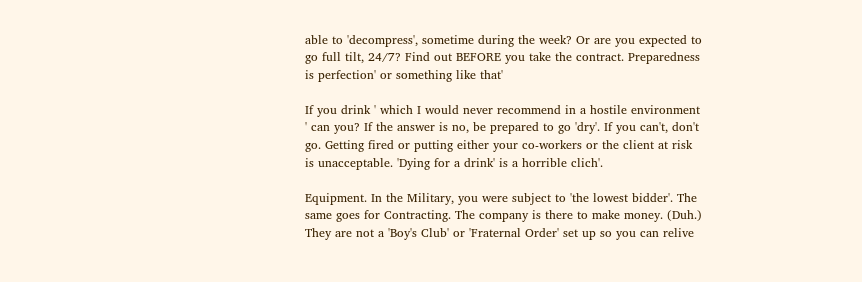able to 'decompress', sometime during the week? Or are you expected to go full tilt, 24/7? Find out BEFORE you take the contract. Preparedness is perfection' or something like that'

If you drink ' which I would never recommend in a hostile environment ' can you? If the answer is no, be prepared to go 'dry'. If you can't, don't go. Getting fired or putting either your co-workers or the client at risk is unacceptable. 'Dying for a drink' is a horrible clich'.

Equipment. In the Military, you were subject to 'the lowest bidder'. The same goes for Contracting. The company is there to make money. (Duh.) They are not a 'Boy's Club' or 'Fraternal Order' set up so you can relive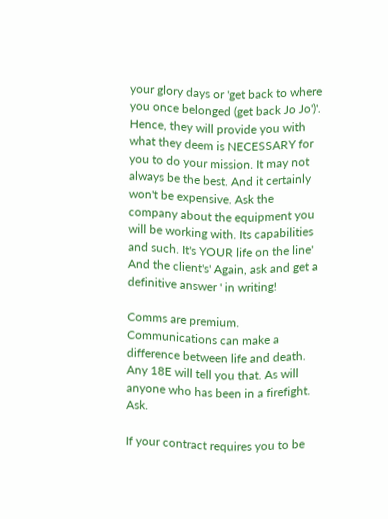your glory days or 'get back to where you once belonged (get back Jo Jo')'. Hence, they will provide you with what they deem is NECESSARY for you to do your mission. It may not always be the best. And it certainly won't be expensive. Ask the company about the equipment you will be working with. Its capabilities and such. It's YOUR life on the line' And the client's' Again, ask and get a definitive answer ' in writing!

Comms are premium. Communications can make a difference between life and death. Any 18E will tell you that. As will anyone who has been in a firefight. Ask.

If your contract requires you to be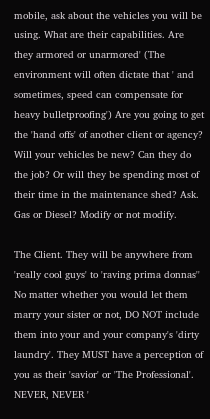mobile, ask about the vehicles you will be using. What are their capabilities. Are they armored or unarmored' (The environment will often dictate that ' and sometimes, speed can compensate for heavy bulletproofing') Are you going to get the 'hand offs' of another client or agency? Will your vehicles be new? Can they do the job? Or will they be spending most of their time in the maintenance shed? Ask. Gas or Diesel? Modify or not modify.

The Client. They will be anywhere from 'really cool guys' to 'raving prima donnas'' No matter whether you would let them marry your sister or not, DO NOT include them into your and your company's 'dirty laundry'. They MUST have a perception of you as their 'savior' or 'The Professional'. NEVER, NEVER '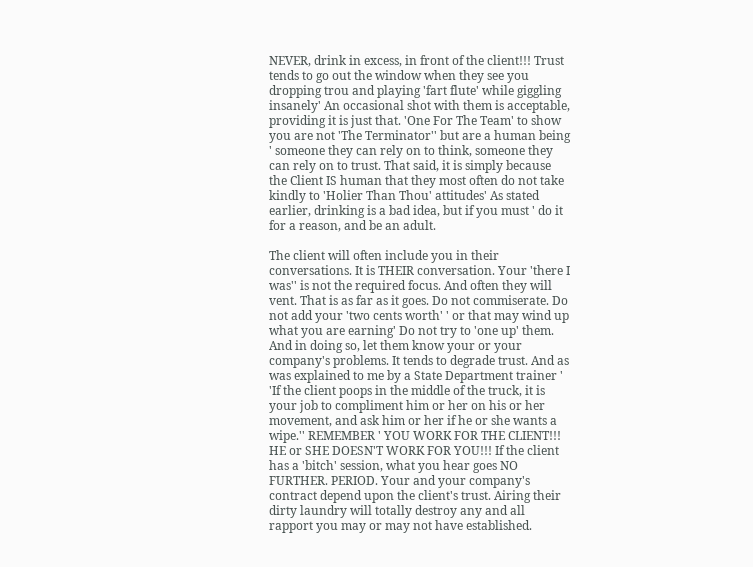NEVER, drink in excess, in front of the client!!! Trust tends to go out the window when they see you dropping trou and playing 'fart flute' while giggling insanely' An occasional shot with them is acceptable, providing it is just that. 'One For The Team' to show you are not 'The Terminator'' but are a human being ' someone they can rely on to think, someone they can rely on to trust. That said, it is simply because the Client IS human that they most often do not take kindly to 'Holier Than Thou' attitudes' As stated earlier, drinking is a bad idea, but if you must ' do it for a reason, and be an adult.

The client will often include you in their conversations. It is THEIR conversation. Your 'there I was'' is not the required focus. And often they will vent. That is as far as it goes. Do not commiserate. Do not add your 'two cents worth' ' or that may wind up what you are earning' Do not try to 'one up' them. And in doing so, let them know your or your company's problems. It tends to degrade trust. And as was explained to me by a State Department trainer ' 'If the client poops in the middle of the truck, it is your job to compliment him or her on his or her movement, and ask him or her if he or she wants a wipe.'' REMEMBER ' YOU WORK FOR THE CLIENT!!! HE or SHE DOESN'T WORK FOR YOU!!! If the client has a 'bitch' session, what you hear goes NO FURTHER. PERIOD. Your and your company's contract depend upon the client's trust. Airing their dirty laundry will totally destroy any and all rapport you may or may not have established.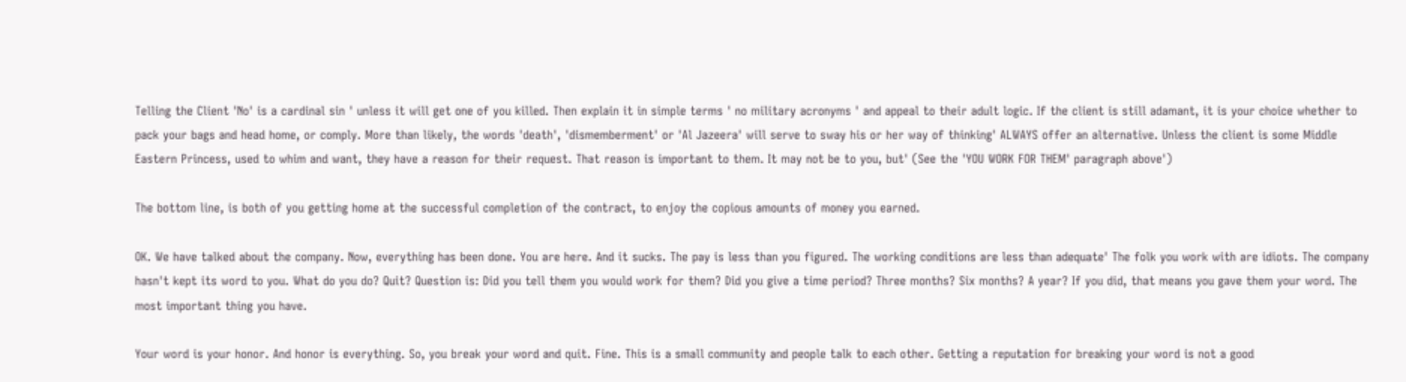Telling the Client 'No' is a cardinal sin ' unless it will get one of you killed. Then explain it in simple terms ' no military acronyms ' and appeal to their adult logic. If the client is still adamant, it is your choice whether to pack your bags and head home, or comply. More than likely, the words 'death', 'dismemberment' or 'Al Jazeera' will serve to sway his or her way of thinking' ALWAYS offer an alternative. Unless the client is some Middle Eastern Princess, used to whim and want, they have a reason for their request. That reason is important to them. It may not be to you, but' (See the 'YOU WORK FOR THEM' paragraph above')

The bottom line, is both of you getting home at the successful completion of the contract, to enjoy the copious amounts of money you earned.

OK. We have talked about the company. Now, everything has been done. You are here. And it sucks. The pay is less than you figured. The working conditions are less than adequate' The folk you work with are idiots. The company hasn't kept its word to you. What do you do? Quit? Question is: Did you tell them you would work for them? Did you give a time period? Three months? Six months? A year? If you did, that means you gave them your word. The most important thing you have.

Your word is your honor. And honor is everything. So, you break your word and quit. Fine. This is a small community and people talk to each other. Getting a reputation for breaking your word is not a good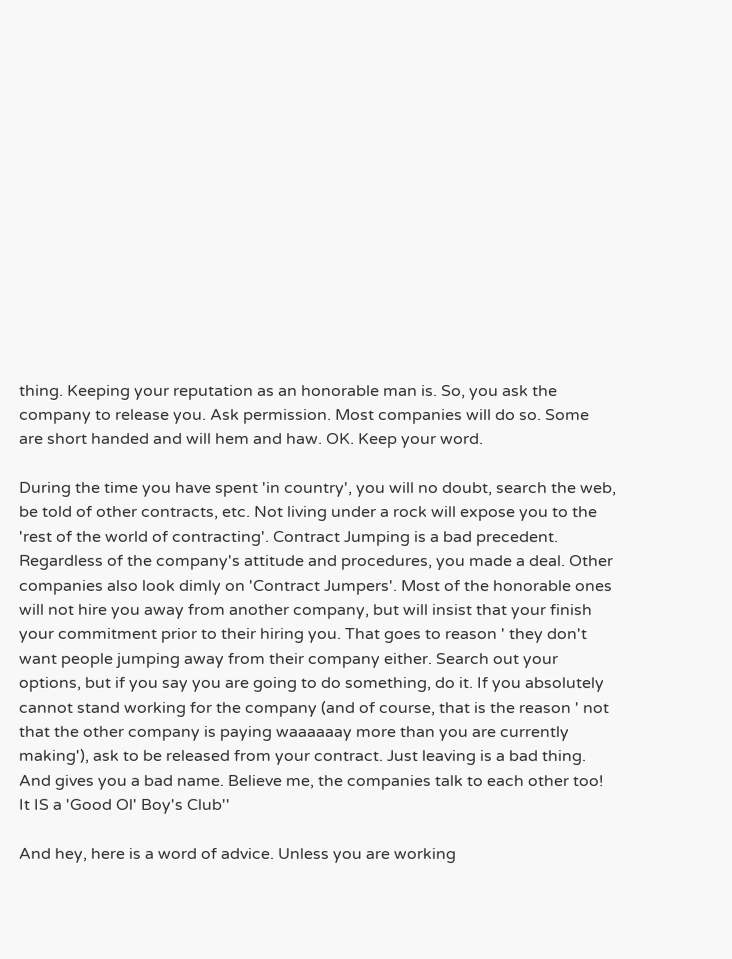thing. Keeping your reputation as an honorable man is. So, you ask the company to release you. Ask permission. Most companies will do so. Some are short handed and will hem and haw. OK. Keep your word.

During the time you have spent 'in country', you will no doubt, search the web, be told of other contracts, etc. Not living under a rock will expose you to the 'rest of the world of contracting'. Contract Jumping is a bad precedent. Regardless of the company's attitude and procedures, you made a deal. Other companies also look dimly on 'Contract Jumpers'. Most of the honorable ones will not hire you away from another company, but will insist that your finish your commitment prior to their hiring you. That goes to reason ' they don't want people jumping away from their company either. Search out your options, but if you say you are going to do something, do it. If you absolutely cannot stand working for the company (and of course, that is the reason ' not that the other company is paying waaaaaay more than you are currently making'), ask to be released from your contract. Just leaving is a bad thing. And gives you a bad name. Believe me, the companies talk to each other too! It IS a 'Good Ol' Boy's Club''

And hey, here is a word of advice. Unless you are working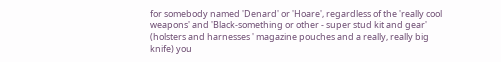for somebody named 'Denard' or 'Hoare', regardless of the 'really cool weapons' and 'Black-something or other - super stud kit and gear' (holsters and harnesses ' magazine pouches and a really, really big knife) you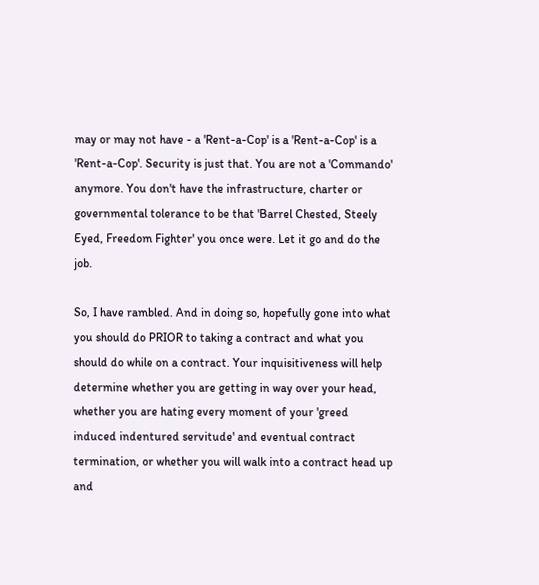may or may not have - a 'Rent-a-Cop' is a 'Rent-a-Cop' is a 'Rent-a-Cop'. Security is just that. You are not a 'Commando' anymore. You don't have the infrastructure, charter or governmental tolerance to be that 'Barrel Chested, Steely Eyed, Freedom Fighter' you once were. Let it go and do the job.

So, I have rambled. And in doing so, hopefully gone into what you should do PRIOR to taking a contract and what you should do while on a contract. Your inquisitiveness will help determine whether you are getting in way over your head, whether you are hating every moment of your 'greed induced indentured servitude' and eventual contract termination, or whether you will walk into a contract head up and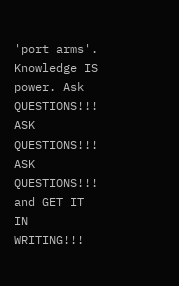'port arms'. Knowledge IS power. Ask QUESTIONS!!! ASK QUESTIONS!!! ASK QUESTIONS!!! and GET IT IN WRITING!!!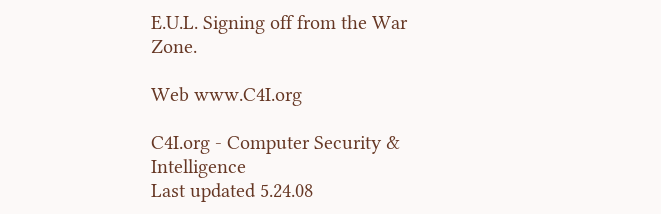E.U.L. Signing off from the War Zone.

Web www.C4I.org

C4I.org - Computer Security & Intelligence
Last updated 5.24.08